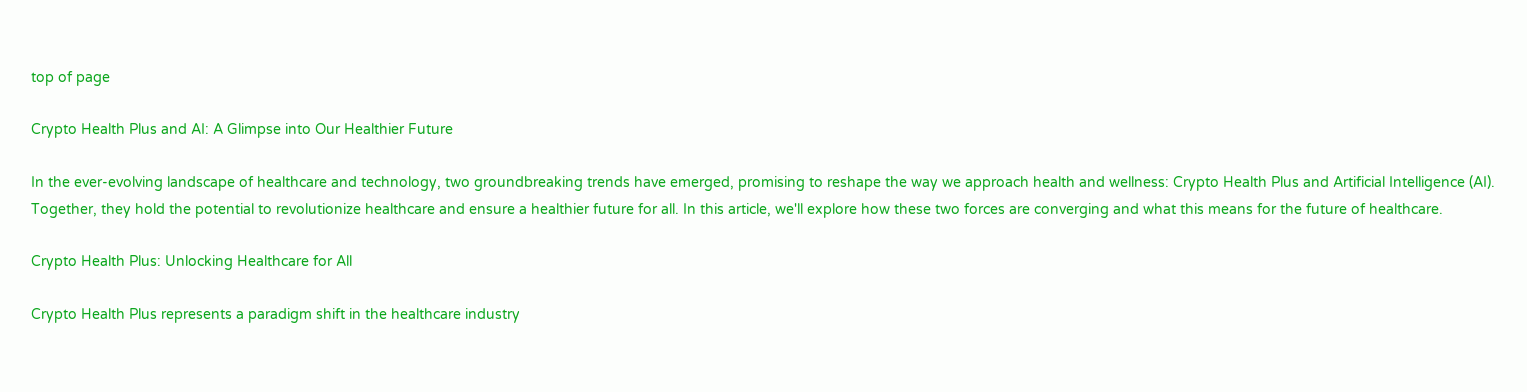top of page

Crypto Health Plus and AI: A Glimpse into Our Healthier Future

In the ever-evolving landscape of healthcare and technology, two groundbreaking trends have emerged, promising to reshape the way we approach health and wellness: Crypto Health Plus and Artificial Intelligence (AI). Together, they hold the potential to revolutionize healthcare and ensure a healthier future for all. In this article, we'll explore how these two forces are converging and what this means for the future of healthcare.

Crypto Health Plus: Unlocking Healthcare for All

Crypto Health Plus represents a paradigm shift in the healthcare industry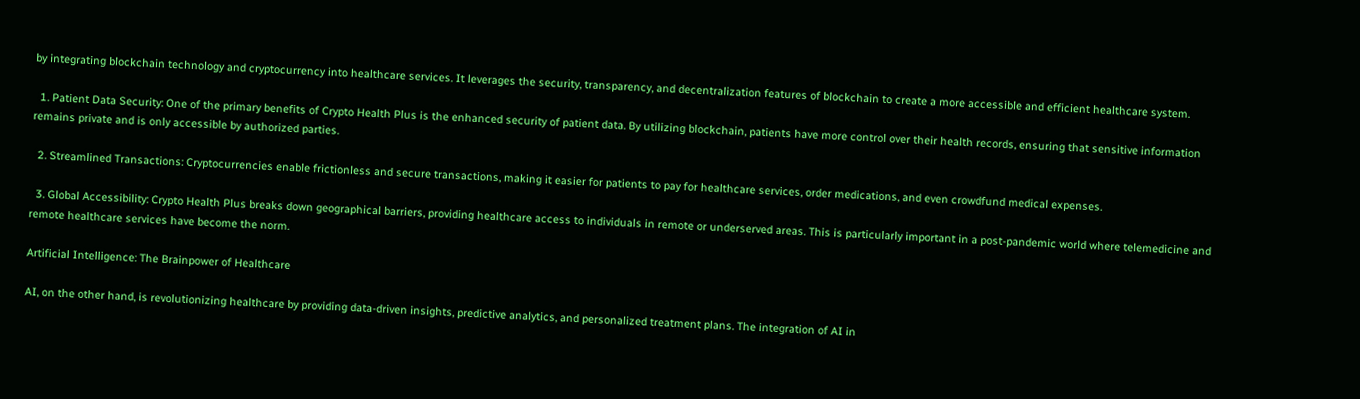by integrating blockchain technology and cryptocurrency into healthcare services. It leverages the security, transparency, and decentralization features of blockchain to create a more accessible and efficient healthcare system.

  1. Patient Data Security: One of the primary benefits of Crypto Health Plus is the enhanced security of patient data. By utilizing blockchain, patients have more control over their health records, ensuring that sensitive information remains private and is only accessible by authorized parties.

  2. Streamlined Transactions: Cryptocurrencies enable frictionless and secure transactions, making it easier for patients to pay for healthcare services, order medications, and even crowdfund medical expenses.

  3. Global Accessibility: Crypto Health Plus breaks down geographical barriers, providing healthcare access to individuals in remote or underserved areas. This is particularly important in a post-pandemic world where telemedicine and remote healthcare services have become the norm.

Artificial Intelligence: The Brainpower of Healthcare

AI, on the other hand, is revolutionizing healthcare by providing data-driven insights, predictive analytics, and personalized treatment plans. The integration of AI in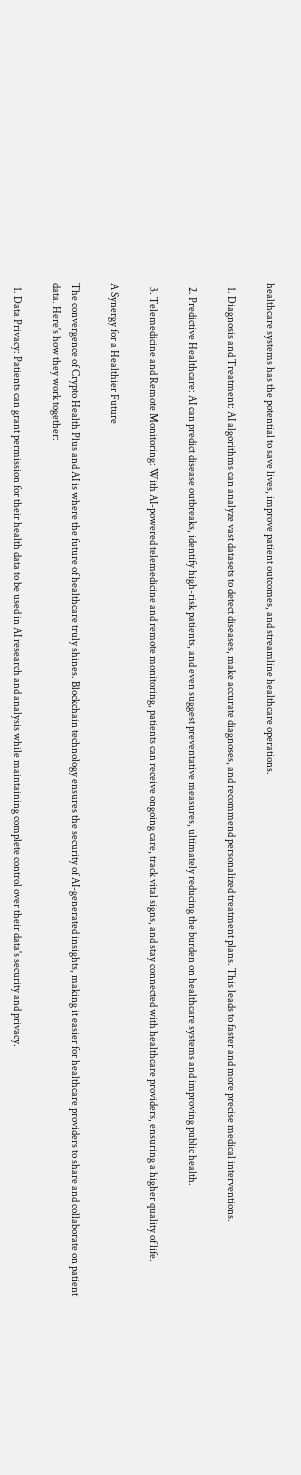healthcare systems has the potential to save lives, improve patient outcomes, and streamline healthcare operations.

  1. Diagnosis and Treatment: AI algorithms can analyze vast datasets to detect diseases, make accurate diagnoses, and recommend personalized treatment plans. This leads to faster and more precise medical interventions.

  2. Predictive Healthcare: AI can predict disease outbreaks, identify high-risk patients, and even suggest preventative measures, ultimately reducing the burden on healthcare systems and improving public health.

  3. Telemedicine and Remote Monitoring: With AI-powered telemedicine and remote monitoring, patients can receive ongoing care, track vital signs, and stay connected with healthcare providers, ensuring a higher quality of life.

A Synergy for a Healthier Future

The convergence of Crypto Health Plus and AI is where the future of healthcare truly shines. Blockchain technology ensures the security of AI-generated insights, making it easier for healthcare providers to share and collaborate on patient data. Here's how they work together:

  1. Data Privacy: Patients can grant permission for their health data to be used in AI research and analysis while maintaining complete control over their data's security and privacy.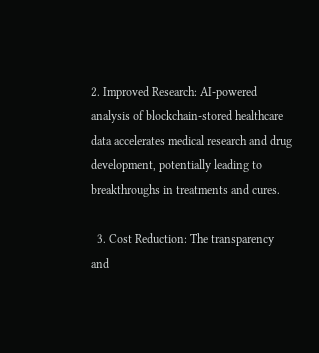2. Improved Research: AI-powered analysis of blockchain-stored healthcare data accelerates medical research and drug development, potentially leading to breakthroughs in treatments and cures.

  3. Cost Reduction: The transparency and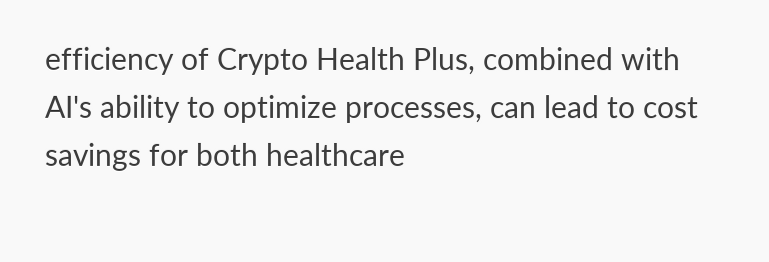efficiency of Crypto Health Plus, combined with AI's ability to optimize processes, can lead to cost savings for both healthcare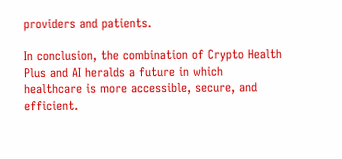providers and patients.

In conclusion, the combination of Crypto Health Plus and AI heralds a future in which healthcare is more accessible, secure, and efficient.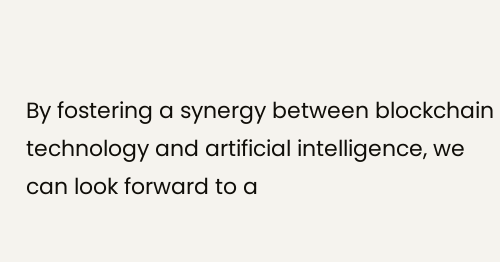By fostering a synergy between blockchain technology and artificial intelligence, we can look forward to a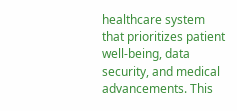healthcare system that prioritizes patient well-being, data security, and medical advancements. This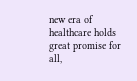new era of healthcare holds great promise for all,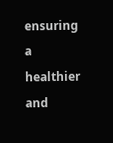ensuring a healthier and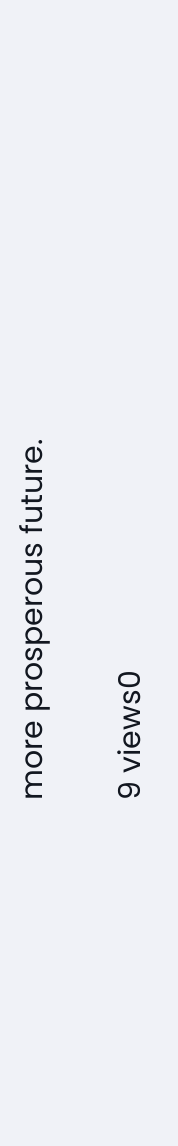more prosperous future.

9 views0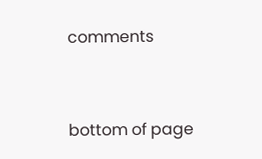comments


bottom of page